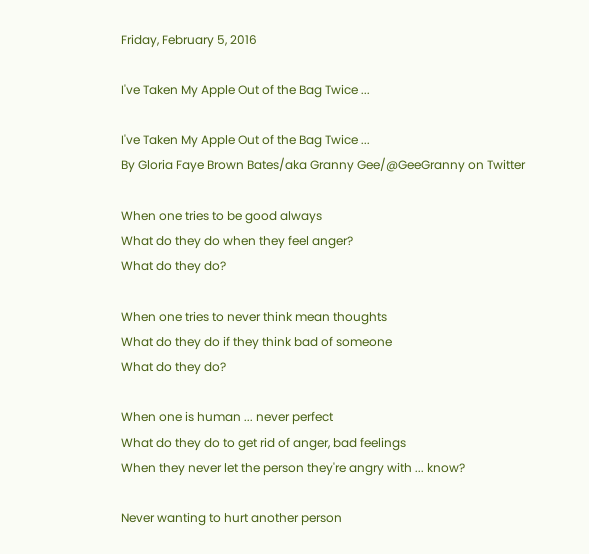Friday, February 5, 2016

I've Taken My Apple Out of the Bag Twice ...

I've Taken My Apple Out of the Bag Twice ...
By Gloria Faye Brown Bates/aka Granny Gee/@GeeGranny on Twitter

When one tries to be good always
What do they do when they feel anger?
What do they do?

When one tries to never think mean thoughts
What do they do if they think bad of someone
What do they do?

When one is human ... never perfect
What do they do to get rid of anger, bad feelings
When they never let the person they're angry with ... know?

Never wanting to hurt another person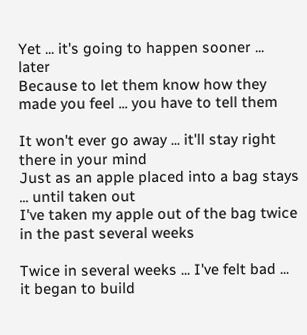Yet ... it's going to happen sooner ... later
Because to let them know how they made you feel ... you have to tell them

It won't ever go away ... it'll stay right there in your mind
Just as an apple placed into a bag stays ... until taken out
I've taken my apple out of the bag twice in the past several weeks

Twice in several weeks ... I've felt bad ... it began to build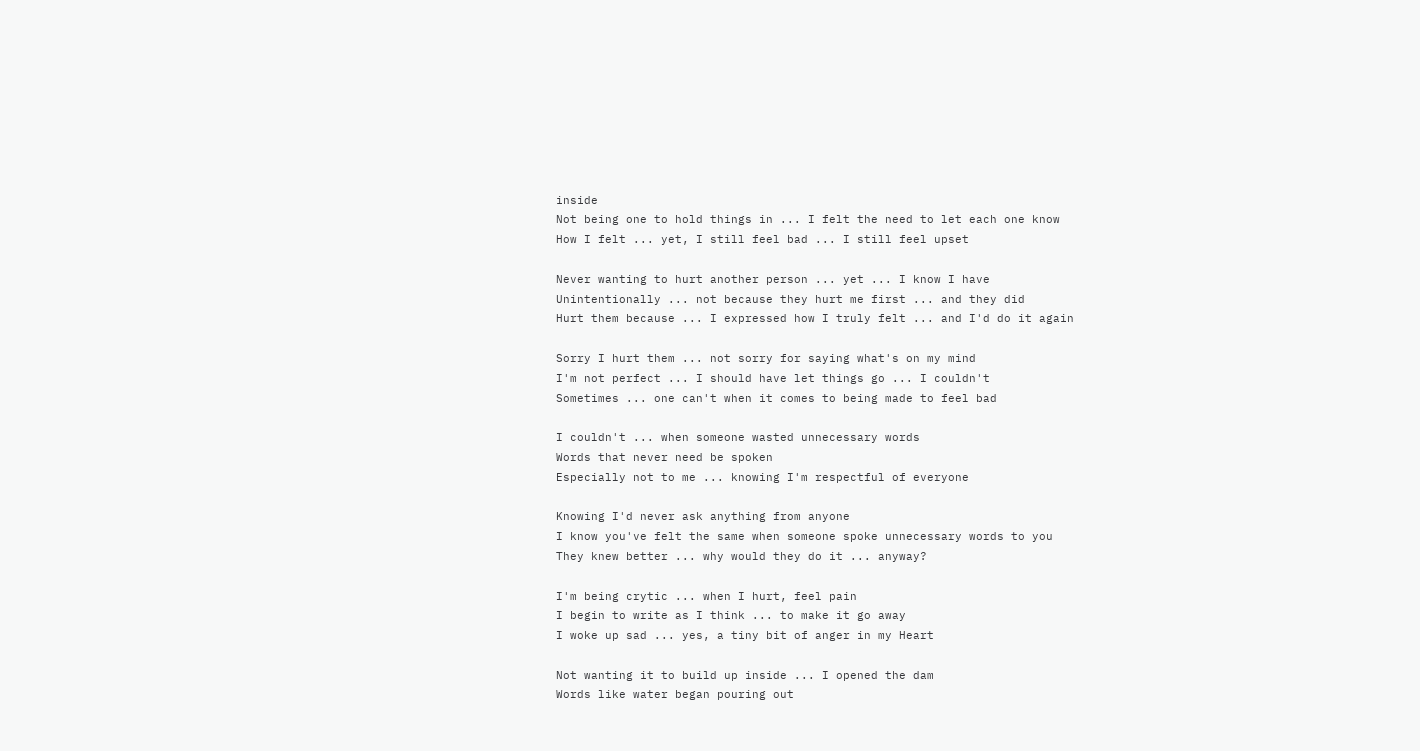inside
Not being one to hold things in ... I felt the need to let each one know
How I felt ... yet, I still feel bad ... I still feel upset

Never wanting to hurt another person ... yet ... I know I have
Unintentionally ... not because they hurt me first ... and they did
Hurt them because ... I expressed how I truly felt ... and I'd do it again

Sorry I hurt them ... not sorry for saying what's on my mind
I'm not perfect ... I should have let things go ... I couldn't
Sometimes ... one can't when it comes to being made to feel bad

I couldn't ... when someone wasted unnecessary words
Words that never need be spoken
Especially not to me ... knowing I'm respectful of everyone

Knowing I'd never ask anything from anyone
I know you've felt the same when someone spoke unnecessary words to you
They knew better ... why would they do it ... anyway?

I'm being crytic ... when I hurt, feel pain
I begin to write as I think ... to make it go away
I woke up sad ... yes, a tiny bit of anger in my Heart

Not wanting it to build up inside ... I opened the dam
Words like water began pouring out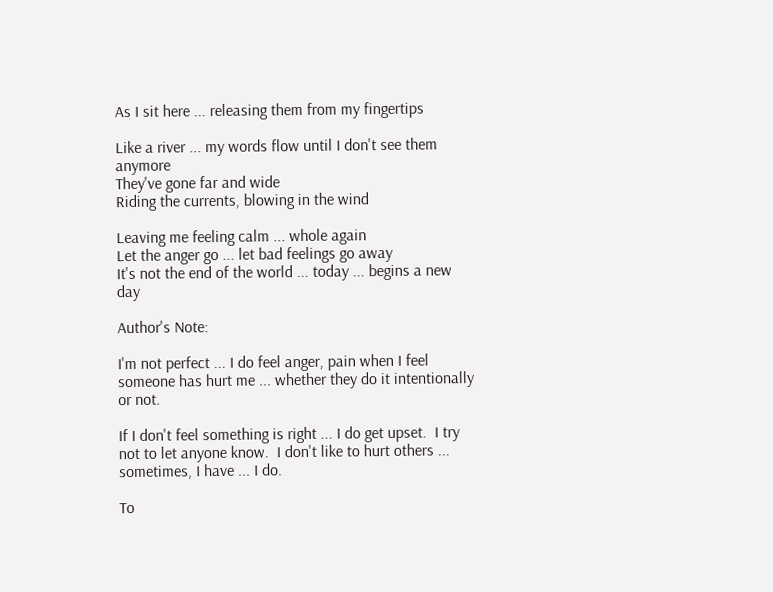As I sit here ... releasing them from my fingertips

Like a river ... my words flow until I don't see them anymore
They've gone far and wide
Riding the currents, blowing in the wind

Leaving me feeling calm ... whole again
Let the anger go ... let bad feelings go away
It's not the end of the world ... today ... begins a new day

Author's Note:

I'm not perfect ... I do feel anger, pain when I feel someone has hurt me ... whether they do it intentionally or not.

If I don't feel something is right ... I do get upset.  I try not to let anyone know.  I don't like to hurt others ... sometimes, I have ... I do.

To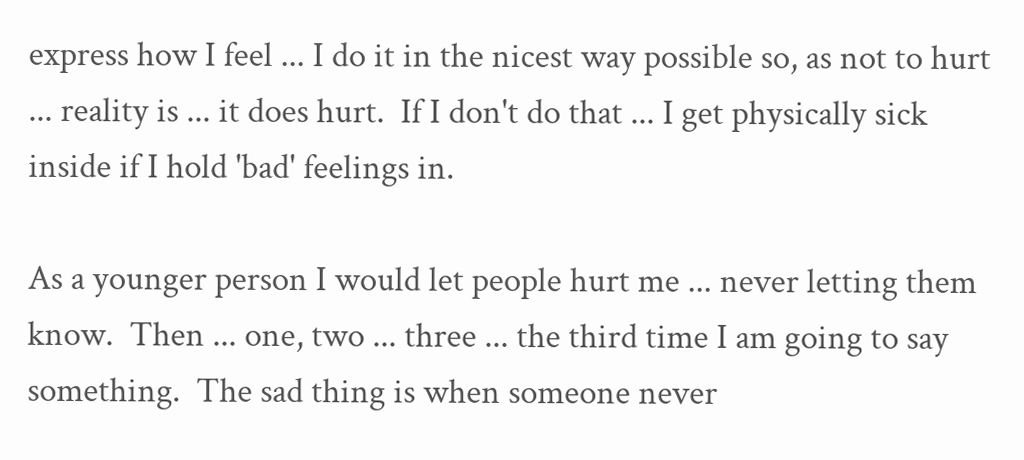express how I feel ... I do it in the nicest way possible so, as not to hurt ... reality is ... it does hurt.  If I don't do that ... I get physically sick inside if I hold 'bad' feelings in.

As a younger person I would let people hurt me ... never letting them know.  Then ... one, two ... three ... the third time I am going to say something.  The sad thing is when someone never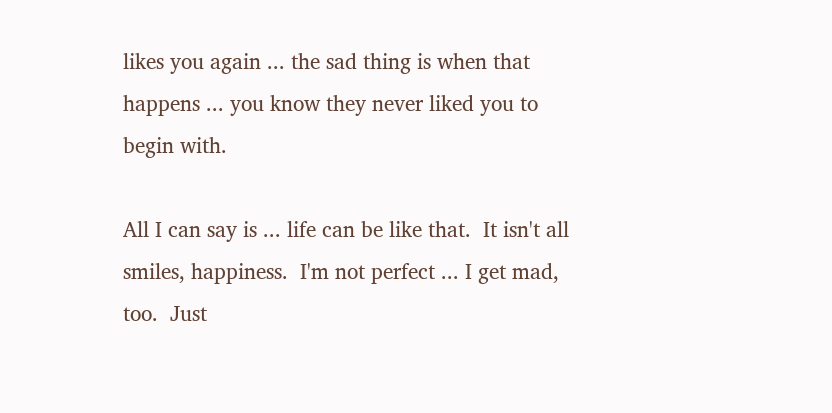likes you again ... the sad thing is when that happens ... you know they never liked you to begin with.

All I can say is ... life can be like that.  It isn't all smiles, happiness.  I'm not perfect ... I get mad, too.  Just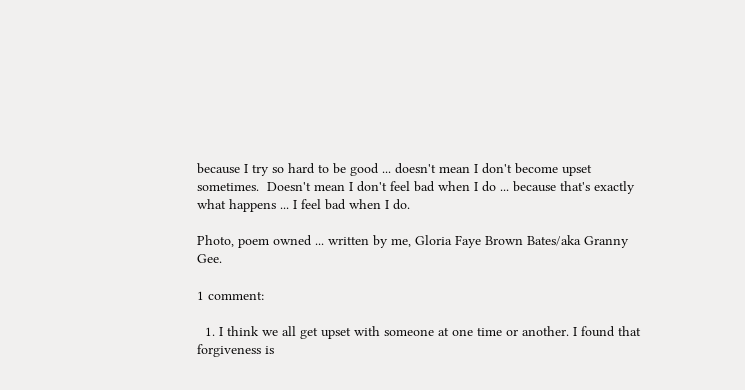because I try so hard to be good ... doesn't mean I don't become upset sometimes.  Doesn't mean I don't feel bad when I do ... because that's exactly what happens ... I feel bad when I do.

Photo, poem owned ... written by me, Gloria Faye Brown Bates/aka Granny Gee.

1 comment:

  1. I think we all get upset with someone at one time or another. I found that forgiveness is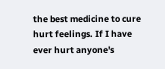the best medicine to cure hurt feelings. If I have ever hurt anyone's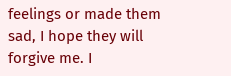feelings or made them sad, I hope they will forgive me. I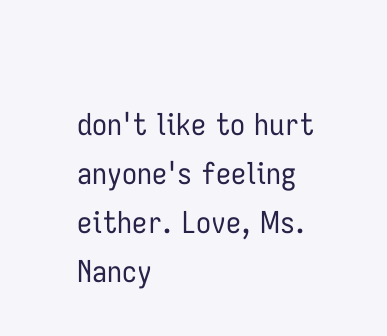don't like to hurt anyone's feeling either. Love, Ms. Nancy